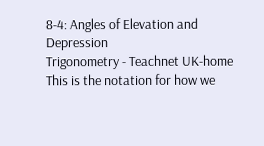8-4: Angles of Elevation and Depression
Trigonometry - Teachnet UK-home
This is the notation for how we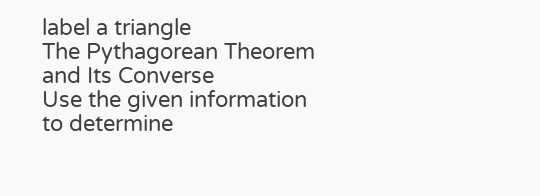label a triangle
The Pythagorean Theorem and Its Converse
Use the given information to determine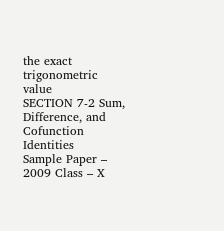the exact trigonometric value
SECTION 7-2 Sum, Difference, and Cofunction Identities
Sample Paper – 2009 Class – X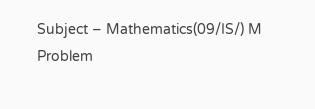Subject – Mathematics(09/IS/) M
Problem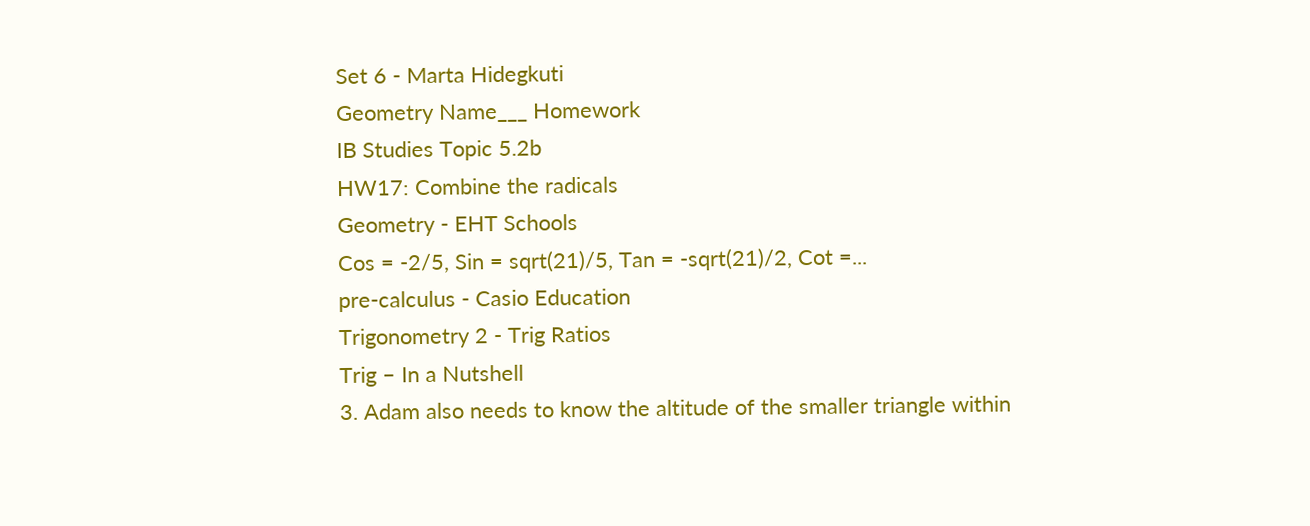Set 6 - Marta Hidegkuti
Geometry Name___ Homework
IB Studies Topic 5.2b
HW17: Combine the radicals
Geometry - EHT Schools
Cos = -2/5, Sin = sqrt(21)/5, Tan = -sqrt(21)/2, Cot =...
pre-calculus - Casio Education
Trigonometry 2 - Trig Ratios
Trig – In a Nutshell
3. Adam also needs to know the altitude of the smaller triangle within